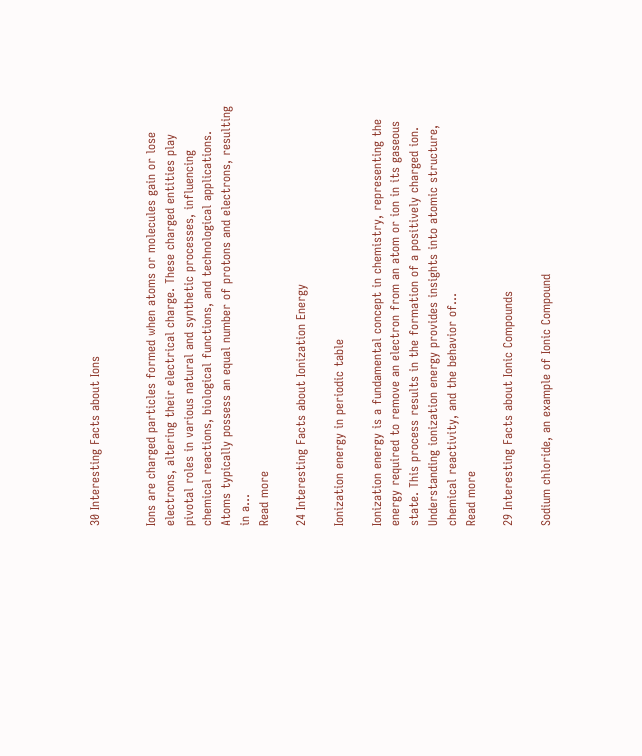30 Interesting Facts about Ions


Ions are charged particles formed when atoms or molecules gain or lose electrons, altering their electrical charge. These charged entities play pivotal roles in various natural and synthetic processes, influencing chemical reactions, biological functions, and technological applications. Atoms typically possess an equal number of protons and electrons, resulting in a…
Read more

24 Interesting Facts about Ionization Energy

Ionization energy in periodic table

Ionization energy is a fundamental concept in chemistry, representing the energy required to remove an electron from an atom or ion in its gaseous state. This process results in the formation of a positively charged ion. Understanding ionization energy provides insights into atomic structure, chemical reactivity, and the behavior of…
Read more

29 Interesting Facts about Ionic Compounds

Sodium chloride, an example of Ionic Compound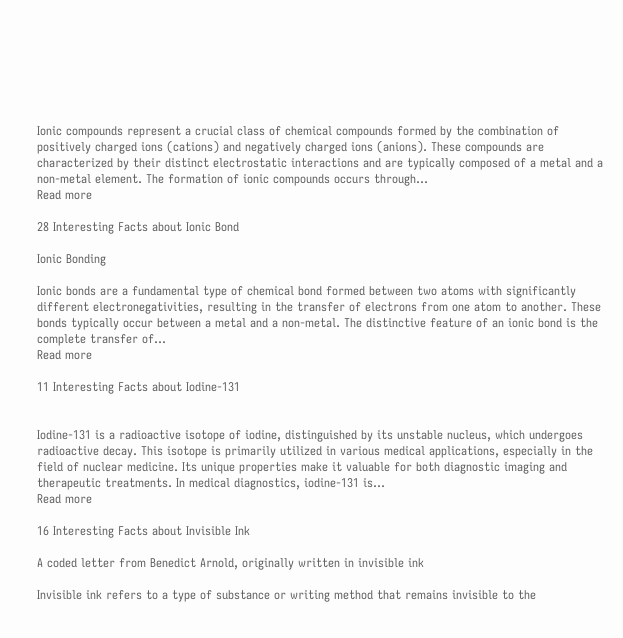Ionic compounds represent a crucial class of chemical compounds formed by the combination of positively charged ions (cations) and negatively charged ions (anions). These compounds are characterized by their distinct electrostatic interactions and are typically composed of a metal and a non-metal element. The formation of ionic compounds occurs through…
Read more

28 Interesting Facts about Ionic Bond

Ionic Bonding

Ionic bonds are a fundamental type of chemical bond formed between two atoms with significantly different electronegativities, resulting in the transfer of electrons from one atom to another. These bonds typically occur between a metal and a non-metal. The distinctive feature of an ionic bond is the complete transfer of…
Read more

11 Interesting Facts about Iodine-131


Iodine-131 is a radioactive isotope of iodine, distinguished by its unstable nucleus, which undergoes radioactive decay. This isotope is primarily utilized in various medical applications, especially in the field of nuclear medicine. Its unique properties make it valuable for both diagnostic imaging and therapeutic treatments. In medical diagnostics, iodine-131 is…
Read more

16 Interesting Facts about Invisible Ink

A coded letter from Benedict Arnold, originally written in invisible ink

Invisible ink refers to a type of substance or writing method that remains invisible to the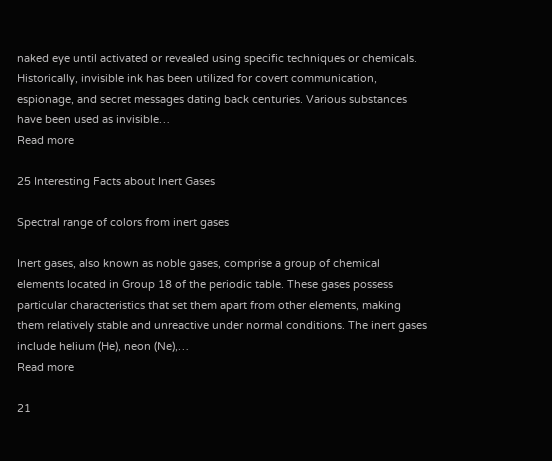naked eye until activated or revealed using specific techniques or chemicals. Historically, invisible ink has been utilized for covert communication, espionage, and secret messages dating back centuries. Various substances have been used as invisible…
Read more

25 Interesting Facts about Inert Gases

Spectral range of colors from inert gases

Inert gases, also known as noble gases, comprise a group of chemical elements located in Group 18 of the periodic table. These gases possess particular characteristics that set them apart from other elements, making them relatively stable and unreactive under normal conditions. The inert gases include helium (He), neon (Ne),…
Read more

21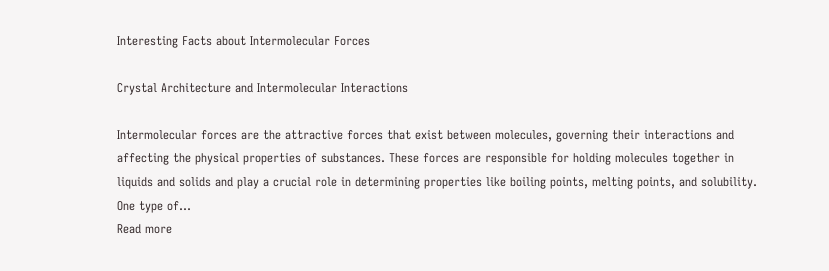Interesting Facts about Intermolecular Forces

Crystal Architecture and Intermolecular Interactions

Intermolecular forces are the attractive forces that exist between molecules, governing their interactions and affecting the physical properties of substances. These forces are responsible for holding molecules together in liquids and solids and play a crucial role in determining properties like boiling points, melting points, and solubility. One type of…
Read more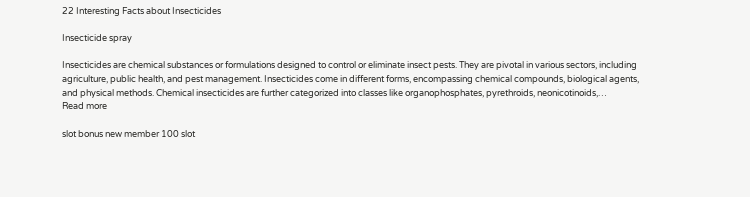22 Interesting Facts about Insecticides

Insecticide spray

Insecticides are chemical substances or formulations designed to control or eliminate insect pests. They are pivotal in various sectors, including agriculture, public health, and pest management. Insecticides come in different forms, encompassing chemical compounds, biological agents, and physical methods. Chemical insecticides are further categorized into classes like organophosphates, pyrethroids, neonicotinoids,…
Read more

slot bonus new member 100 slot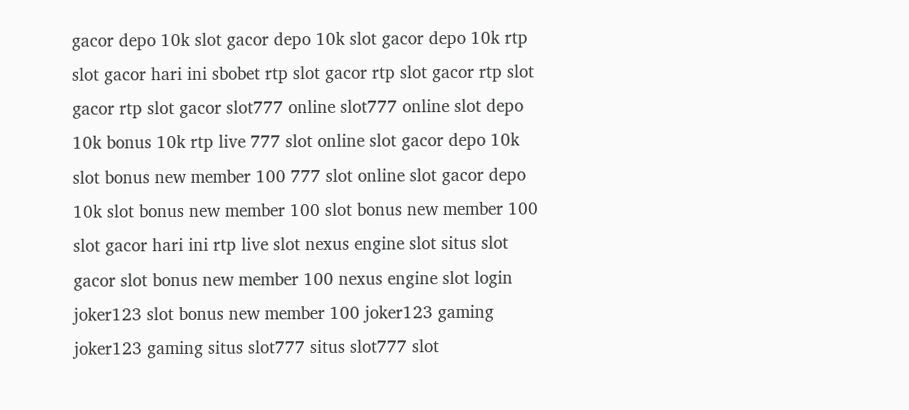gacor depo 10k slot gacor depo 10k slot gacor depo 10k rtp slot gacor hari ini sbobet rtp slot gacor rtp slot gacor rtp slot gacor rtp slot gacor slot777 online slot777 online slot depo 10k bonus 10k rtp live 777 slot online slot gacor depo 10k slot bonus new member 100 777 slot online slot gacor depo 10k slot bonus new member 100 slot bonus new member 100 slot gacor hari ini rtp live slot nexus engine slot situs slot gacor slot bonus new member 100 nexus engine slot login joker123 slot bonus new member 100 joker123 gaming joker123 gaming situs slot777 situs slot777 slot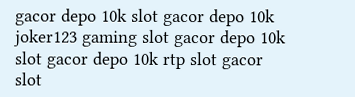gacor depo 10k slot gacor depo 10k joker123 gaming slot gacor depo 10k slot gacor depo 10k rtp slot gacor slot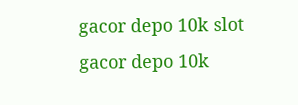gacor depo 10k slot gacor depo 10k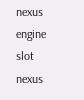nexus engine slot nexus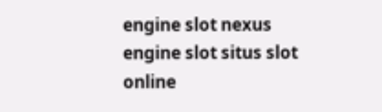engine slot nexus engine slot situs slot online